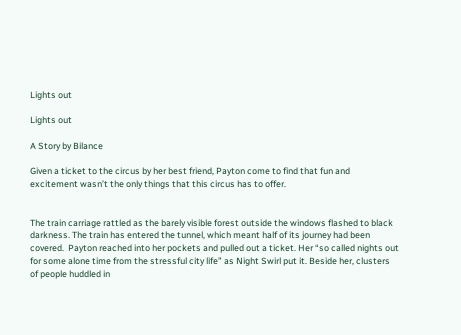Lights out

Lights out

A Story by Bilance

Given a ticket to the circus by her best friend, Payton come to find that fun and excitement wasn’t the only things that this circus has to offer.


The train carriage rattled as the barely visible forest outside the windows flashed to black darkness. The train has entered the tunnel, which meant half of its journey had been covered.  Payton reached into her pockets and pulled out a ticket. Her “so called nights out for some alone time from the stressful city life” as Night Swirl put it. Beside her, clusters of people huddled in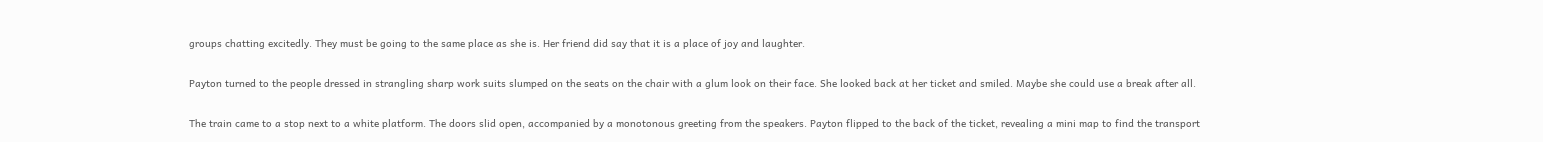groups chatting excitedly. They must be going to the same place as she is. Her friend did say that it is a place of joy and laughter.

Payton turned to the people dressed in strangling sharp work suits slumped on the seats on the chair with a glum look on their face. She looked back at her ticket and smiled. Maybe she could use a break after all.

The train came to a stop next to a white platform. The doors slid open, accompanied by a monotonous greeting from the speakers. Payton flipped to the back of the ticket, revealing a mini map to find the transport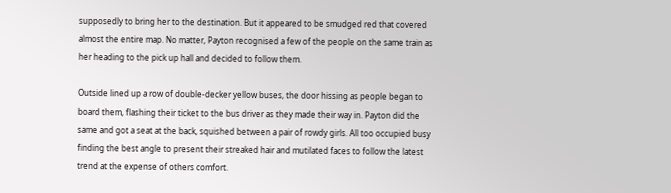supposedly to bring her to the destination. But it appeared to be smudged red that covered almost the entire map. No matter, Payton recognised a few of the people on the same train as her heading to the pick up hall and decided to follow them.

Outside lined up a row of double-decker yellow buses, the door hissing as people began to board them, flashing their ticket to the bus driver as they made their way in. Payton did the same and got a seat at the back, squished between a pair of rowdy girls. All too occupied busy finding the best angle to present their streaked hair and mutilated faces to follow the latest trend at the expense of others comfort.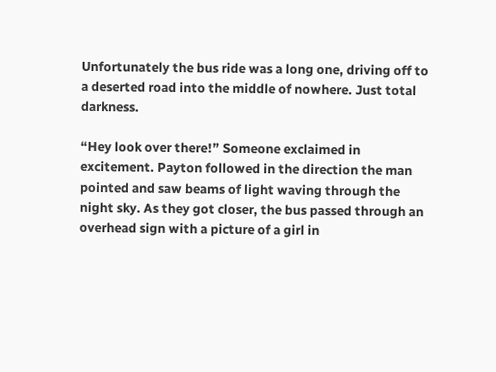Unfortunately the bus ride was a long one, driving off to a deserted road into the middle of nowhere. Just total darkness.

“Hey look over there!” Someone exclaimed in excitement. Payton followed in the direction the man pointed and saw beams of light waving through the night sky. As they got closer, the bus passed through an overhead sign with a picture of a girl in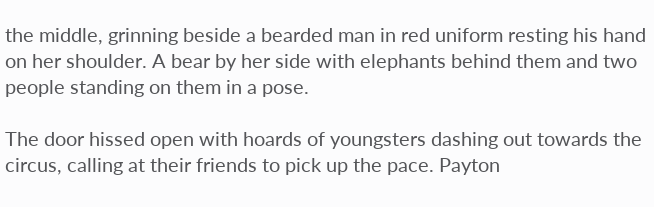the middle, grinning beside a bearded man in red uniform resting his hand on her shoulder. A bear by her side with elephants behind them and two people standing on them in a pose.

The door hissed open with hoards of youngsters dashing out towards the circus, calling at their friends to pick up the pace. Payton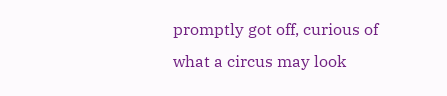promptly got off, curious of what a circus may look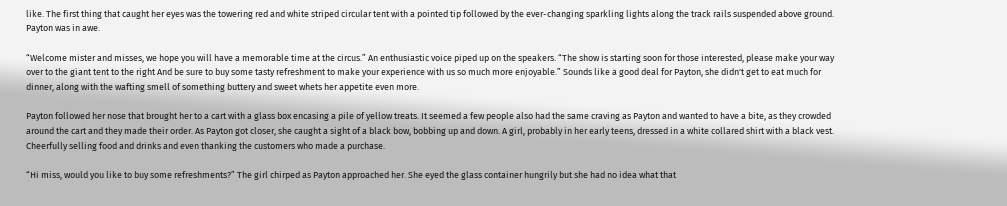like. The first thing that caught her eyes was the towering red and white striped circular tent with a pointed tip followed by the ever-changing sparkling lights along the track rails suspended above ground. Payton was in awe.

“Welcome mister and misses, we hope you will have a memorable time at the circus.” An enthusiastic voice piped up on the speakers. “The show is starting soon for those interested, please make your way over to the giant tent to the right And be sure to buy some tasty refreshment to make your experience with us so much more enjoyable.” Sounds like a good deal for Payton, she didn't get to eat much for dinner, along with the wafting smell of something buttery and sweet whets her appetite even more.

Payton followed her nose that brought her to a cart with a glass box encasing a pile of yellow treats. It seemed a few people also had the same craving as Payton and wanted to have a bite, as they crowded around the cart and they made their order. As Payton got closer, she caught a sight of a black bow, bobbing up and down. A girl, probably in her early teens, dressed in a white collared shirt with a black vest. Cheerfully selling food and drinks and even thanking the customers who made a purchase.

“Hi miss, would you like to buy some refreshments?” The girl chirped as Payton approached her. She eyed the glass container hungrily but she had no idea what that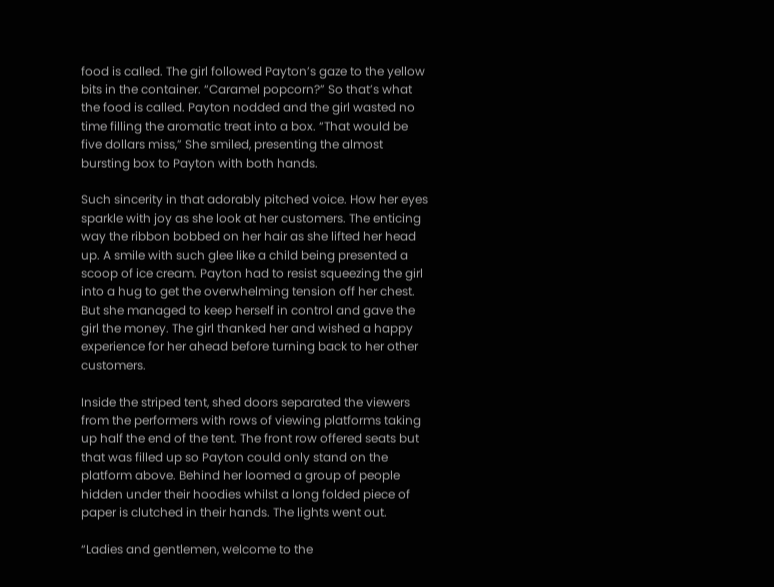food is called. The girl followed Payton’s gaze to the yellow bits in the container. “Caramel popcorn?” So that’s what the food is called. Payton nodded and the girl wasted no time filling the aromatic treat into a box. “That would be five dollars miss,” She smiled, presenting the almost bursting box to Payton with both hands.

Such sincerity in that adorably pitched voice. How her eyes sparkle with joy as she look at her customers. The enticing way the ribbon bobbed on her hair as she lifted her head up. A smile with such glee like a child being presented a scoop of ice cream. Payton had to resist squeezing the girl into a hug to get the overwhelming tension off her chest. But she managed to keep herself in control and gave the girl the money. The girl thanked her and wished a happy experience for her ahead before turning back to her other customers.

Inside the striped tent, shed doors separated the viewers from the performers with rows of viewing platforms taking up half the end of the tent. The front row offered seats but that was filled up so Payton could only stand on the platform above. Behind her loomed a group of people hidden under their hoodies whilst a long folded piece of paper is clutched in their hands. The lights went out.

“Ladies and gentlemen, welcome to the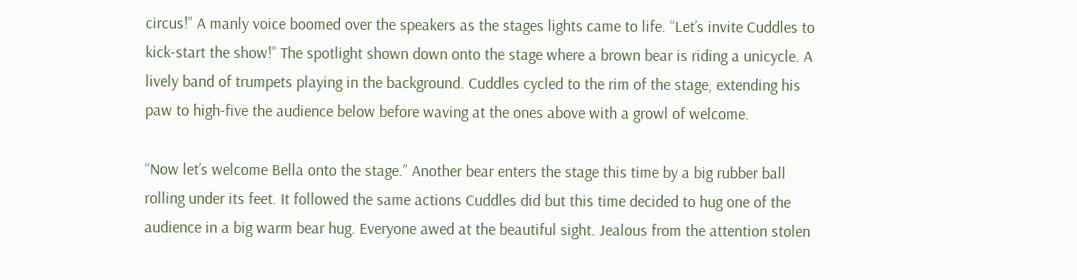circus!” A manly voice boomed over the speakers as the stages lights came to life. “Let’s invite Cuddles to kick-start the show!” The spotlight shown down onto the stage where a brown bear is riding a unicycle. A lively band of trumpets playing in the background. Cuddles cycled to the rim of the stage, extending his paw to high-five the audience below before waving at the ones above with a growl of welcome.

“Now let’s welcome Bella onto the stage.” Another bear enters the stage this time by a big rubber ball rolling under its feet. It followed the same actions Cuddles did but this time decided to hug one of the audience in a big warm bear hug. Everyone awed at the beautiful sight. Jealous from the attention stolen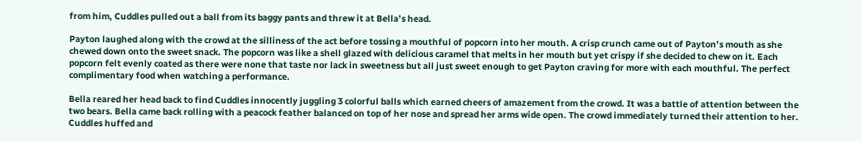from him, Cuddles pulled out a ball from its baggy pants and threw it at Bella’s head.

Payton laughed along with the crowd at the silliness of the act before tossing a mouthful of popcorn into her mouth. A crisp crunch came out of Payton’s mouth as she chewed down onto the sweet snack. The popcorn was like a shell glazed with delicious caramel that melts in her mouth but yet crispy if she decided to chew on it. Each popcorn felt evenly coated as there were none that taste nor lack in sweetness but all just sweet enough to get Payton craving for more with each mouthful. The perfect complimentary food when watching a performance.

Bella reared her head back to find Cuddles innocently juggling 3 colorful balls which earned cheers of amazement from the crowd. It was a battle of attention between the two bears. Bella came back rolling with a peacock feather balanced on top of her nose and spread her arms wide open. The crowd immediately turned their attention to her. Cuddles huffed and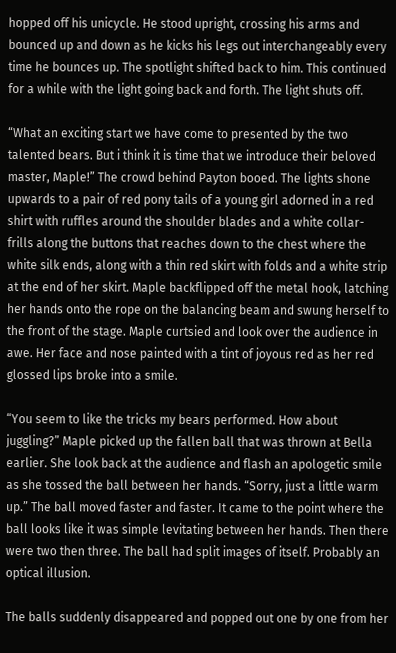hopped off his unicycle. He stood upright, crossing his arms and bounced up and down as he kicks his legs out interchangeably every time he bounces up. The spotlight shifted back to him. This continued for a while with the light going back and forth. The light shuts off.

“What an exciting start we have come to presented by the two talented bears. But i think it is time that we introduce their beloved master, Maple!” The crowd behind Payton booed. The lights shone upwards to a pair of red pony tails of a young girl adorned in a red shirt with ruffles around the shoulder blades and a white collar- frills along the buttons that reaches down to the chest where the white silk ends, along with a thin red skirt with folds and a white strip at the end of her skirt. Maple backflipped off the metal hook, latching her hands onto the rope on the balancing beam and swung herself to the front of the stage. Maple curtsied and look over the audience in awe. Her face and nose painted with a tint of joyous red as her red glossed lips broke into a smile.

“You seem to like the tricks my bears performed. How about juggling?” Maple picked up the fallen ball that was thrown at Bella earlier. She look back at the audience and flash an apologetic smile as she tossed the ball between her hands. “Sorry, just a little warm up.” The ball moved faster and faster. It came to the point where the ball looks like it was simple levitating between her hands. Then there were two then three. The ball had split images of itself. Probably an optical illusion.

The balls suddenly disappeared and popped out one by one from her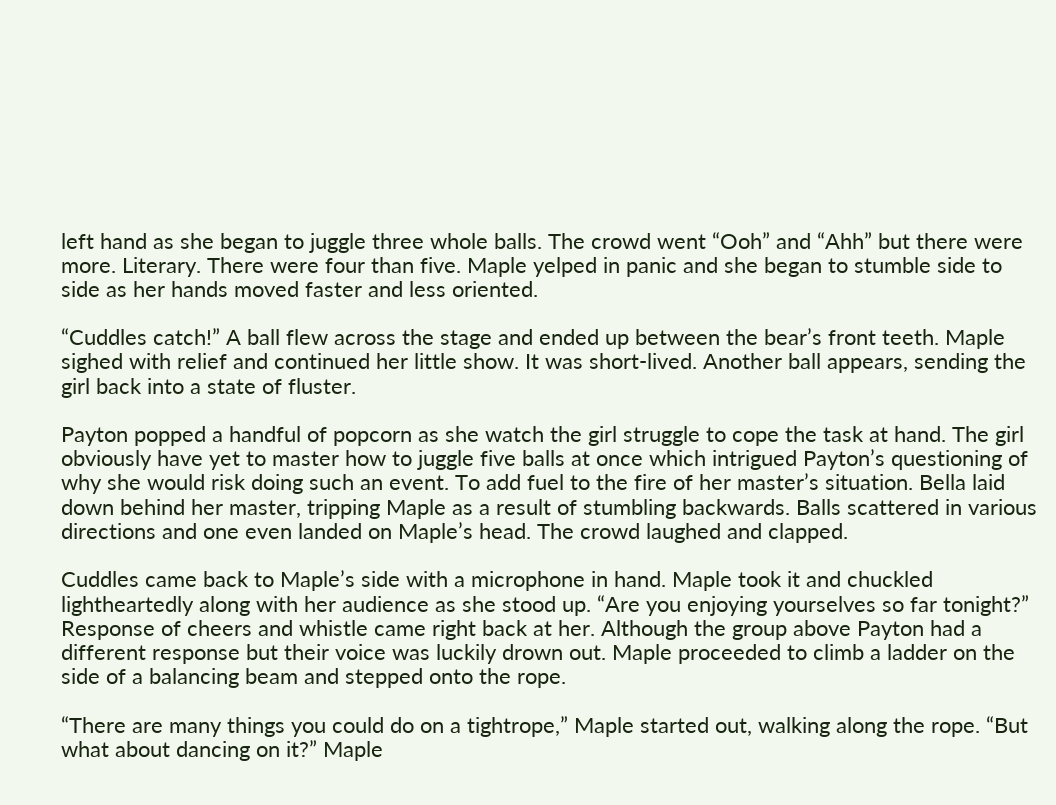left hand as she began to juggle three whole balls. The crowd went “Ooh” and “Ahh” but there were more. Literary. There were four than five. Maple yelped in panic and she began to stumble side to side as her hands moved faster and less oriented.

“Cuddles catch!” A ball flew across the stage and ended up between the bear’s front teeth. Maple sighed with relief and continued her little show. It was short-lived. Another ball appears, sending the girl back into a state of fluster.

Payton popped a handful of popcorn as she watch the girl struggle to cope the task at hand. The girl obviously have yet to master how to juggle five balls at once which intrigued Payton’s questioning of why she would risk doing such an event. To add fuel to the fire of her master’s situation. Bella laid down behind her master, tripping Maple as a result of stumbling backwards. Balls scattered in various directions and one even landed on Maple’s head. The crowd laughed and clapped.

Cuddles came back to Maple’s side with a microphone in hand. Maple took it and chuckled lightheartedly along with her audience as she stood up. “Are you enjoying yourselves so far tonight?” Response of cheers and whistle came right back at her. Although the group above Payton had a different response but their voice was luckily drown out. Maple proceeded to climb a ladder on the side of a balancing beam and stepped onto the rope.

“There are many things you could do on a tightrope,” Maple started out, walking along the rope. “But what about dancing on it?” Maple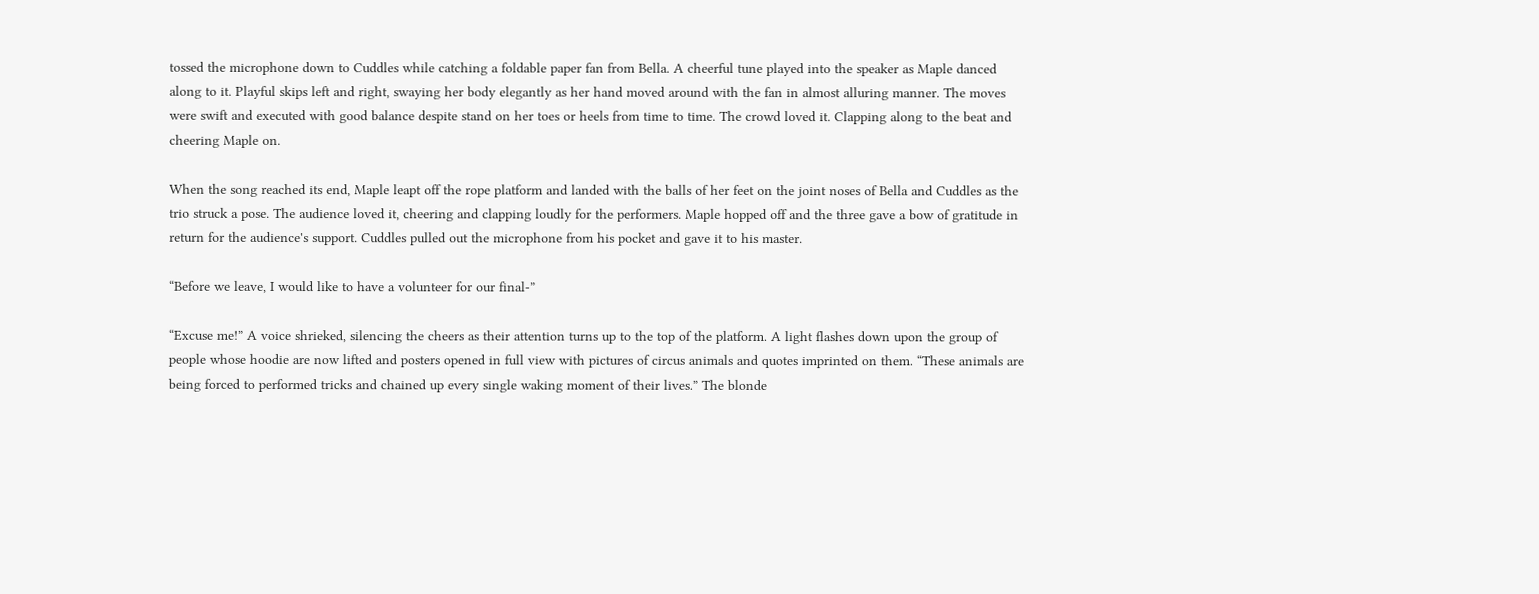tossed the microphone down to Cuddles while catching a foldable paper fan from Bella. A cheerful tune played into the speaker as Maple danced along to it. Playful skips left and right, swaying her body elegantly as her hand moved around with the fan in almost alluring manner. The moves were swift and executed with good balance despite stand on her toes or heels from time to time. The crowd loved it. Clapping along to the beat and cheering Maple on.

When the song reached its end, Maple leapt off the rope platform and landed with the balls of her feet on the joint noses of Bella and Cuddles as the trio struck a pose. The audience loved it, cheering and clapping loudly for the performers. Maple hopped off and the three gave a bow of gratitude in return for the audience's support. Cuddles pulled out the microphone from his pocket and gave it to his master.

“Before we leave, I would like to have a volunteer for our final-”

“Excuse me!” A voice shrieked, silencing the cheers as their attention turns up to the top of the platform. A light flashes down upon the group of people whose hoodie are now lifted and posters opened in full view with pictures of circus animals and quotes imprinted on them. “These animals are being forced to performed tricks and chained up every single waking moment of their lives.” The blonde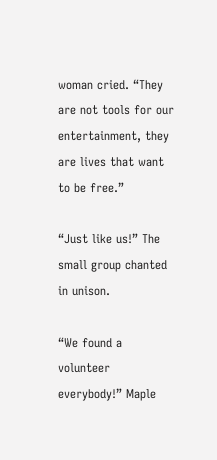woman cried. “They are not tools for our entertainment, they are lives that want to be free.”

“Just like us!” The small group chanted in unison.

“We found a volunteer everybody!” Maple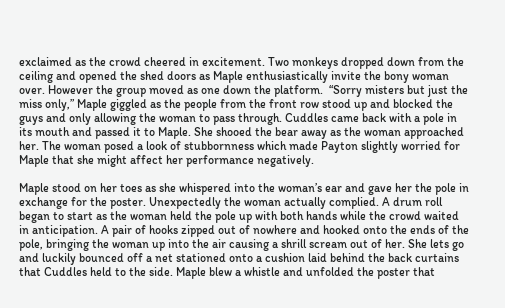exclaimed as the crowd cheered in excitement. Two monkeys dropped down from the ceiling and opened the shed doors as Maple enthusiastically invite the bony woman over. However the group moved as one down the platform.  “Sorry misters but just the miss only,” Maple giggled as the people from the front row stood up and blocked the guys and only allowing the woman to pass through. Cuddles came back with a pole in its mouth and passed it to Maple. She shooed the bear away as the woman approached her. The woman posed a look of stubbornness which made Payton slightly worried for Maple that she might affect her performance negatively.

Maple stood on her toes as she whispered into the woman’s ear and gave her the pole in exchange for the poster. Unexpectedly the woman actually complied. A drum roll began to start as the woman held the pole up with both hands while the crowd waited in anticipation. A pair of hooks zipped out of nowhere and hooked onto the ends of the pole, bringing the woman up into the air causing a shrill scream out of her. She lets go and luckily bounced off a net stationed onto a cushion laid behind the back curtains that Cuddles held to the side. Maple blew a whistle and unfolded the poster that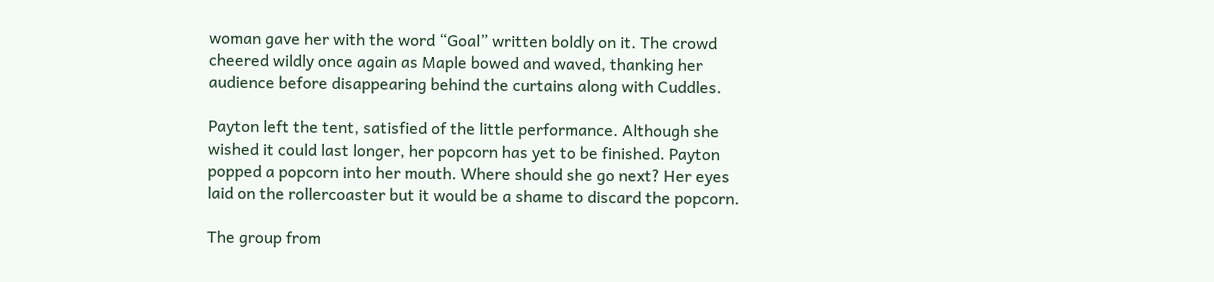woman gave her with the word “Goal” written boldly on it. The crowd cheered wildly once again as Maple bowed and waved, thanking her audience before disappearing behind the curtains along with Cuddles.

Payton left the tent, satisfied of the little performance. Although she wished it could last longer, her popcorn has yet to be finished. Payton popped a popcorn into her mouth. Where should she go next? Her eyes laid on the rollercoaster but it would be a shame to discard the popcorn.

The group from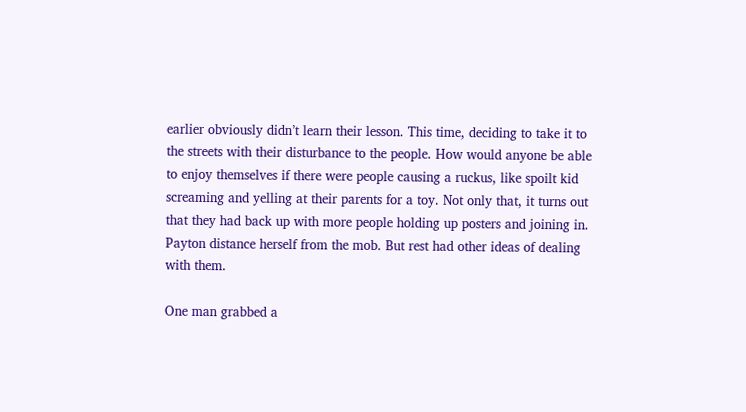earlier obviously didn’t learn their lesson. This time, deciding to take it to the streets with their disturbance to the people. How would anyone be able to enjoy themselves if there were people causing a ruckus, like spoilt kid screaming and yelling at their parents for a toy. Not only that, it turns out that they had back up with more people holding up posters and joining in. Payton distance herself from the mob. But rest had other ideas of dealing with them.

One man grabbed a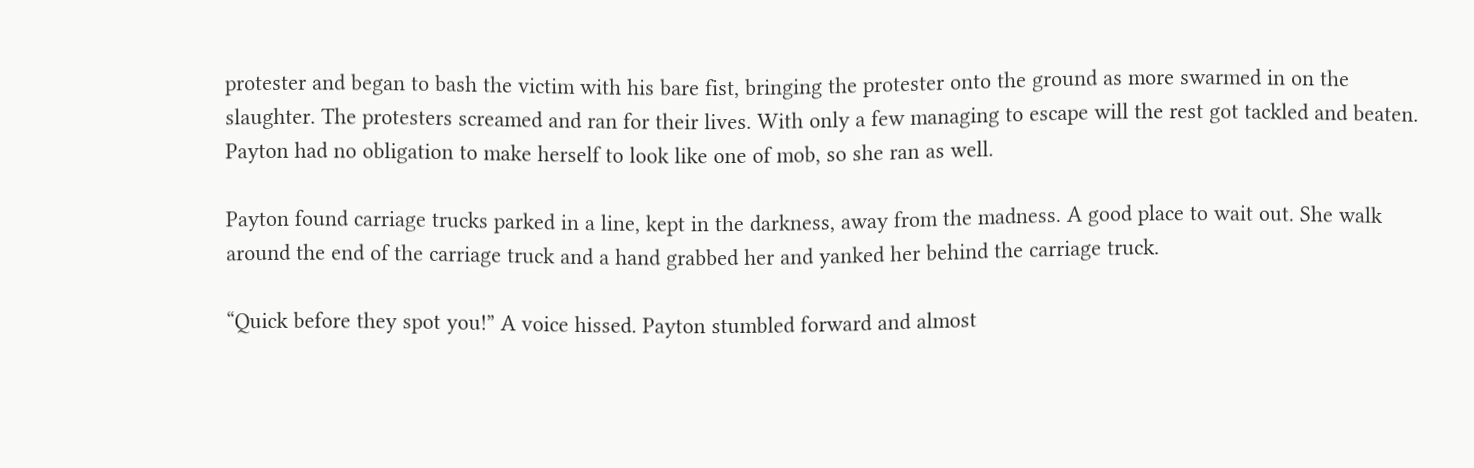protester and began to bash the victim with his bare fist, bringing the protester onto the ground as more swarmed in on the slaughter. The protesters screamed and ran for their lives. With only a few managing to escape will the rest got tackled and beaten. Payton had no obligation to make herself to look like one of mob, so she ran as well.

Payton found carriage trucks parked in a line, kept in the darkness, away from the madness. A good place to wait out. She walk around the end of the carriage truck and a hand grabbed her and yanked her behind the carriage truck.

“Quick before they spot you!” A voice hissed. Payton stumbled forward and almost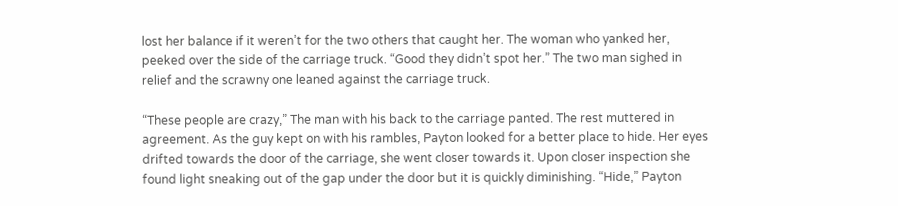lost her balance if it weren’t for the two others that caught her. The woman who yanked her, peeked over the side of the carriage truck. “Good they didn’t spot her.” The two man sighed in relief and the scrawny one leaned against the carriage truck.

“These people are crazy,” The man with his back to the carriage panted. The rest muttered in agreement. As the guy kept on with his rambles, Payton looked for a better place to hide. Her eyes drifted towards the door of the carriage, she went closer towards it. Upon closer inspection she found light sneaking out of the gap under the door but it is quickly diminishing. “Hide,” Payton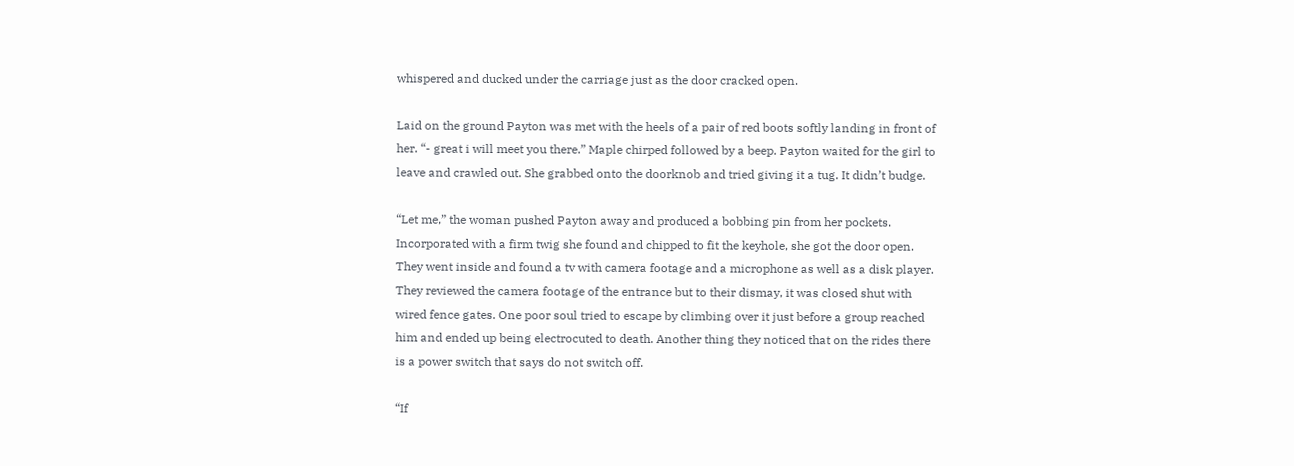whispered and ducked under the carriage just as the door cracked open.

Laid on the ground Payton was met with the heels of a pair of red boots softly landing in front of her. “- great i will meet you there.” Maple chirped followed by a beep. Payton waited for the girl to leave and crawled out. She grabbed onto the doorknob and tried giving it a tug. It didn’t budge.

“Let me,” the woman pushed Payton away and produced a bobbing pin from her pockets. Incorporated with a firm twig she found and chipped to fit the keyhole, she got the door open. They went inside and found a tv with camera footage and a microphone as well as a disk player.  They reviewed the camera footage of the entrance but to their dismay, it was closed shut with wired fence gates. One poor soul tried to escape by climbing over it just before a group reached him and ended up being electrocuted to death. Another thing they noticed that on the rides there is a power switch that says do not switch off.

“If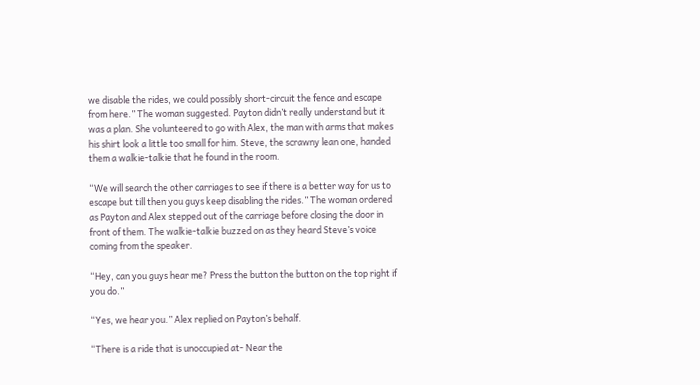we disable the rides, we could possibly short-circuit the fence and escape from here.” The woman suggested. Payton didn’t really understand but it was a plan. She volunteered to go with Alex, the man with arms that makes his shirt look a little too small for him. Steve, the scrawny lean one, handed them a walkie-talkie that he found in the room.

“We will search the other carriages to see if there is a better way for us to escape but till then you guys keep disabling the rides.” The woman ordered as Payton and Alex stepped out of the carriage before closing the door in front of them. The walkie-talkie buzzed on as they heard Steve’s voice coming from the speaker.

“Hey, can you guys hear me? Press the button the button on the top right if you do.”

“Yes, we hear you.” Alex replied on Payton’s behalf.

“There is a ride that is unoccupied at- Near the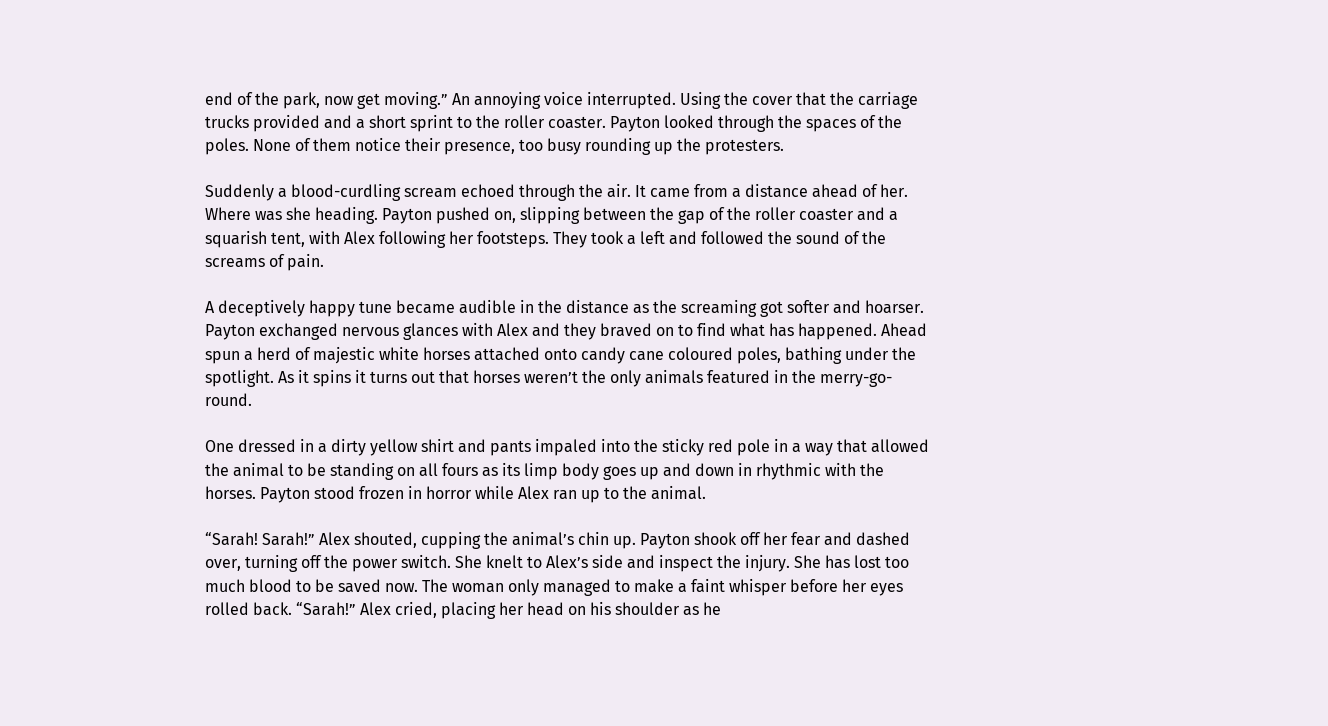end of the park, now get moving.” An annoying voice interrupted. Using the cover that the carriage trucks provided and a short sprint to the roller coaster. Payton looked through the spaces of the poles. None of them notice their presence, too busy rounding up the protesters.

Suddenly a blood-curdling scream echoed through the air. It came from a distance ahead of her. Where was she heading. Payton pushed on, slipping between the gap of the roller coaster and a squarish tent, with Alex following her footsteps. They took a left and followed the sound of the screams of pain.

A deceptively happy tune became audible in the distance as the screaming got softer and hoarser. Payton exchanged nervous glances with Alex and they braved on to find what has happened. Ahead spun a herd of majestic white horses attached onto candy cane coloured poles, bathing under the spotlight. As it spins it turns out that horses weren’t the only animals featured in the merry-go-round.

One dressed in a dirty yellow shirt and pants impaled into the sticky red pole in a way that allowed the animal to be standing on all fours as its limp body goes up and down in rhythmic with the horses. Payton stood frozen in horror while Alex ran up to the animal.

“Sarah! Sarah!” Alex shouted, cupping the animal’s chin up. Payton shook off her fear and dashed over, turning off the power switch. She knelt to Alex’s side and inspect the injury. She has lost too much blood to be saved now. The woman only managed to make a faint whisper before her eyes rolled back. “Sarah!” Alex cried, placing her head on his shoulder as he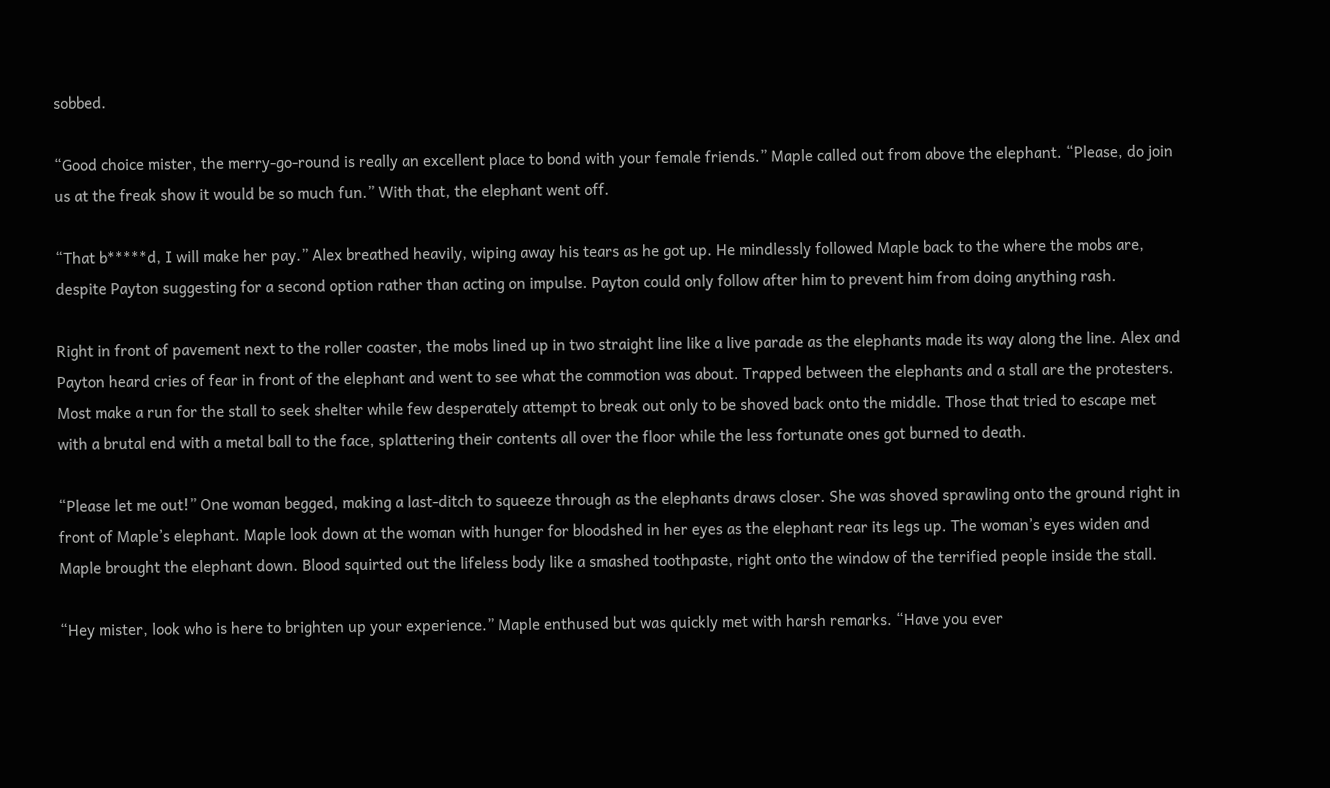sobbed.

“Good choice mister, the merry-go-round is really an excellent place to bond with your female friends.” Maple called out from above the elephant. “Please, do join us at the freak show it would be so much fun.” With that, the elephant went off.

“That b*****d, I will make her pay.” Alex breathed heavily, wiping away his tears as he got up. He mindlessly followed Maple back to the where the mobs are, despite Payton suggesting for a second option rather than acting on impulse. Payton could only follow after him to prevent him from doing anything rash.

Right in front of pavement next to the roller coaster, the mobs lined up in two straight line like a live parade as the elephants made its way along the line. Alex and Payton heard cries of fear in front of the elephant and went to see what the commotion was about. Trapped between the elephants and a stall are the protesters. Most make a run for the stall to seek shelter while few desperately attempt to break out only to be shoved back onto the middle. Those that tried to escape met with a brutal end with a metal ball to the face, splattering their contents all over the floor while the less fortunate ones got burned to death.

“Please let me out!” One woman begged, making a last-ditch to squeeze through as the elephants draws closer. She was shoved sprawling onto the ground right in front of Maple’s elephant. Maple look down at the woman with hunger for bloodshed in her eyes as the elephant rear its legs up. The woman’s eyes widen and Maple brought the elephant down. Blood squirted out the lifeless body like a smashed toothpaste, right onto the window of the terrified people inside the stall.

“Hey mister, look who is here to brighten up your experience.” Maple enthused but was quickly met with harsh remarks. “Have you ever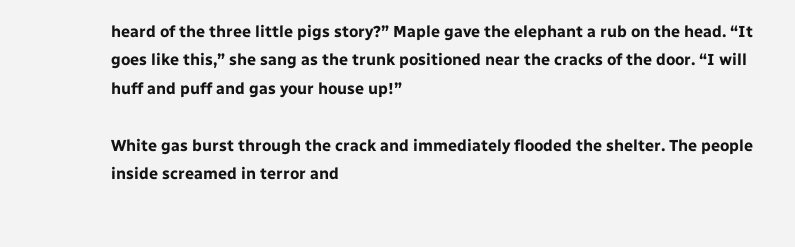heard of the three little pigs story?” Maple gave the elephant a rub on the head. “It goes like this,” she sang as the trunk positioned near the cracks of the door. “I will huff and puff and gas your house up!”

White gas burst through the crack and immediately flooded the shelter. The people inside screamed in terror and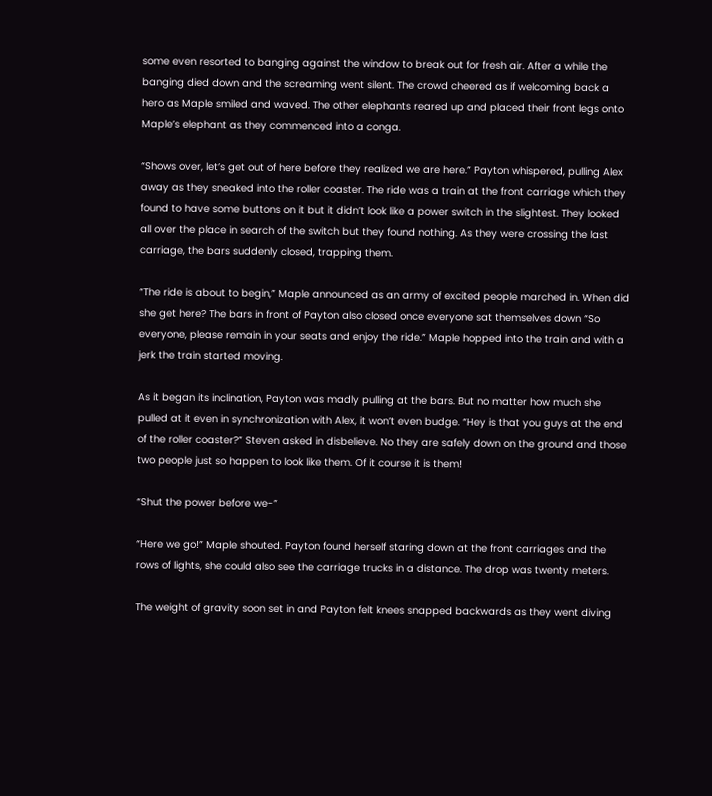some even resorted to banging against the window to break out for fresh air. After a while the banging died down and the screaming went silent. The crowd cheered as if welcoming back a hero as Maple smiled and waved. The other elephants reared up and placed their front legs onto Maple’s elephant as they commenced into a conga.

“Shows over, let’s get out of here before they realized we are here.” Payton whispered, pulling Alex away as they sneaked into the roller coaster. The ride was a train at the front carriage which they found to have some buttons on it but it didn’t look like a power switch in the slightest. They looked all over the place in search of the switch but they found nothing. As they were crossing the last carriage, the bars suddenly closed, trapping them.

“The ride is about to begin,” Maple announced as an army of excited people marched in. When did she get here? The bars in front of Payton also closed once everyone sat themselves down “So everyone, please remain in your seats and enjoy the ride.” Maple hopped into the train and with a jerk the train started moving.

As it began its inclination, Payton was madly pulling at the bars. But no matter how much she pulled at it even in synchronization with Alex, it won’t even budge. “Hey is that you guys at the end of the roller coaster?” Steven asked in disbelieve. No they are safely down on the ground and those two people just so happen to look like them. Of it course it is them!

“Shut the power before we-”

“Here we go!” Maple shouted. Payton found herself staring down at the front carriages and the rows of lights, she could also see the carriage trucks in a distance. The drop was twenty meters.

The weight of gravity soon set in and Payton felt knees snapped backwards as they went diving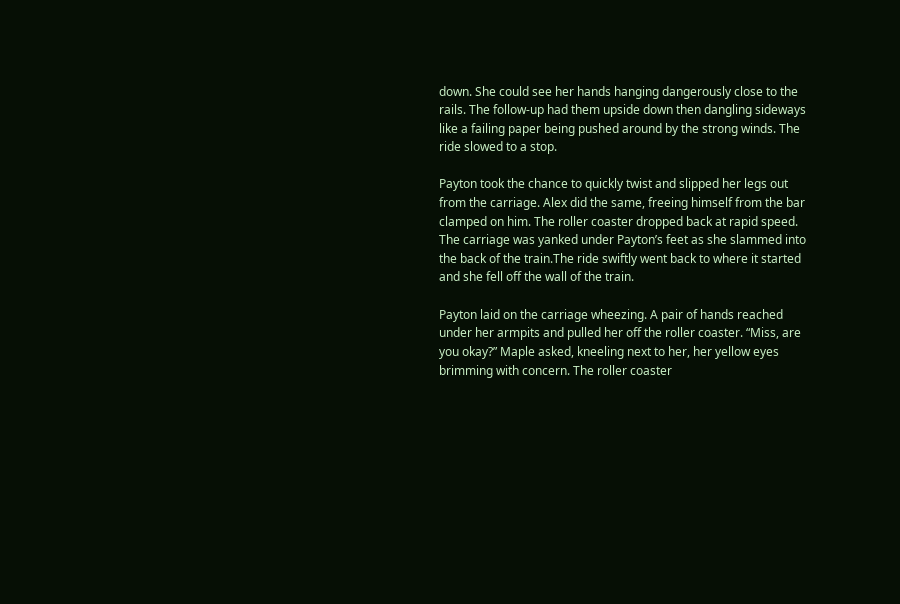down. She could see her hands hanging dangerously close to the rails. The follow-up had them upside down then dangling sideways like a failing paper being pushed around by the strong winds. The ride slowed to a stop.

Payton took the chance to quickly twist and slipped her legs out from the carriage. Alex did the same, freeing himself from the bar clamped on him. The roller coaster dropped back at rapid speed. The carriage was yanked under Payton’s feet as she slammed into the back of the train.The ride swiftly went back to where it started and she fell off the wall of the train.

Payton laid on the carriage wheezing. A pair of hands reached under her armpits and pulled her off the roller coaster. “Miss, are you okay?” Maple asked, kneeling next to her, her yellow eyes brimming with concern. The roller coaster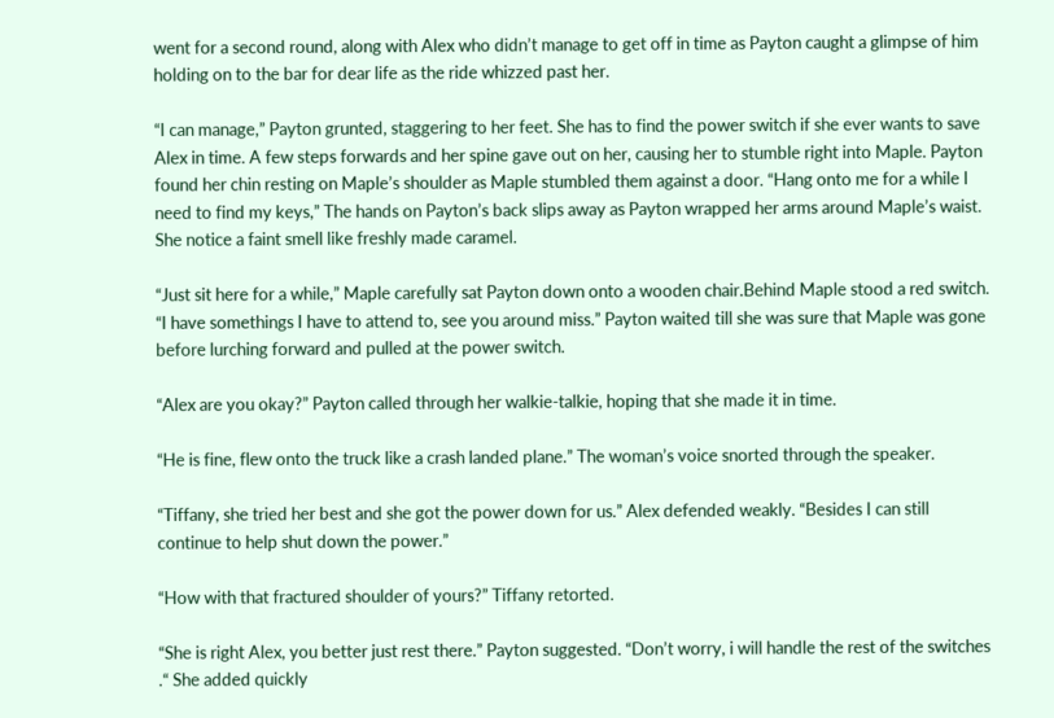went for a second round, along with Alex who didn’t manage to get off in time as Payton caught a glimpse of him holding on to the bar for dear life as the ride whizzed past her.

“I can manage,” Payton grunted, staggering to her feet. She has to find the power switch if she ever wants to save Alex in time. A few steps forwards and her spine gave out on her, causing her to stumble right into Maple. Payton found her chin resting on Maple’s shoulder as Maple stumbled them against a door. “Hang onto me for a while I need to find my keys,” The hands on Payton’s back slips away as Payton wrapped her arms around Maple’s waist. She notice a faint smell like freshly made caramel.

“Just sit here for a while,” Maple carefully sat Payton down onto a wooden chair.Behind Maple stood a red switch. “I have somethings I have to attend to, see you around miss.” Payton waited till she was sure that Maple was gone before lurching forward and pulled at the power switch.

“Alex are you okay?” Payton called through her walkie-talkie, hoping that she made it in time.

“He is fine, flew onto the truck like a crash landed plane.” The woman’s voice snorted through the speaker.

“Tiffany, she tried her best and she got the power down for us.” Alex defended weakly. “Besides I can still continue to help shut down the power.”

“How with that fractured shoulder of yours?” Tiffany retorted.

“She is right Alex, you better just rest there.” Payton suggested. “Don’t worry, i will handle the rest of the switches .“ She added quickly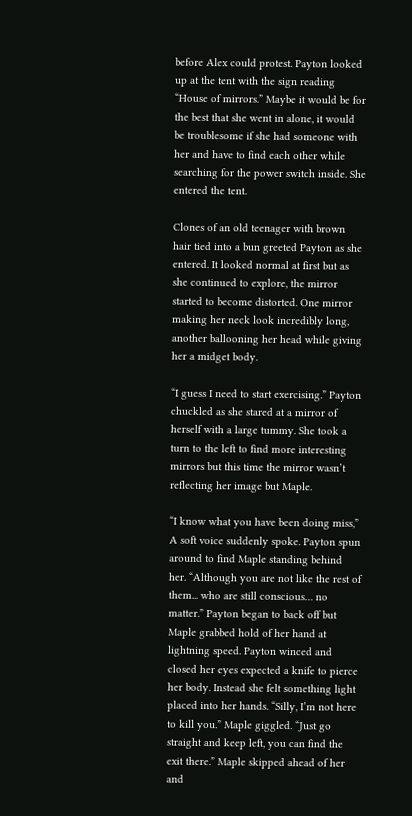before Alex could protest. Payton looked up at the tent with the sign reading “House of mirrors.” Maybe it would be for the best that she went in alone, it would be troublesome if she had someone with her and have to find each other while searching for the power switch inside. She entered the tent.

Clones of an old teenager with brown hair tied into a bun greeted Payton as she entered. It looked normal at first but as she continued to explore, the mirror started to become distorted. One mirror making her neck look incredibly long, another ballooning her head while giving her a midget body.

“I guess I need to start exercising.” Payton chuckled as she stared at a mirror of herself with a large tummy. She took a turn to the left to find more interesting mirrors but this time the mirror wasn’t reflecting her image but Maple.

“I know what you have been doing miss,” A soft voice suddenly spoke. Payton spun around to find Maple standing behind her. “Although you are not like the rest of them... who are still conscious… no matter.” Payton began to back off but Maple grabbed hold of her hand at lightning speed. Payton winced and closed her eyes expected a knife to pierce her body. Instead she felt something light placed into her hands. “Silly, I’m not here to kill you.” Maple giggled. “Just go straight and keep left, you can find the exit there.” Maple skipped ahead of her and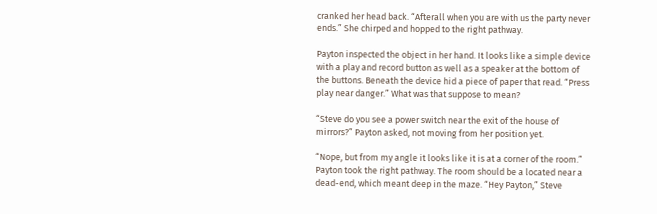cranked her head back. “Afterall when you are with us the party never ends.” She chirped and hopped to the right pathway.

Payton inspected the object in her hand. It looks like a simple device with a play and record button as well as a speaker at the bottom of the buttons. Beneath the device hid a piece of paper that read. “Press play near danger.” What was that suppose to mean?

“Steve do you see a power switch near the exit of the house of mirrors?” Payton asked, not moving from her position yet.

“Nope, but from my angle it looks like it is at a corner of the room.” Payton took the right pathway. The room should be a located near a dead-end, which meant deep in the maze. “Hey Payton,” Steve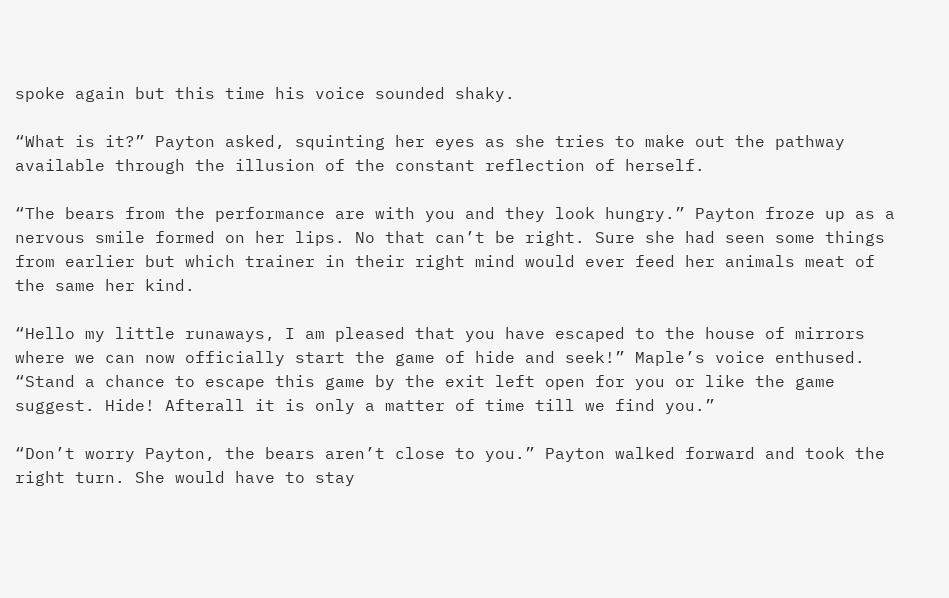spoke again but this time his voice sounded shaky.

“What is it?” Payton asked, squinting her eyes as she tries to make out the pathway available through the illusion of the constant reflection of herself.

“The bears from the performance are with you and they look hungry.” Payton froze up as a nervous smile formed on her lips. No that can’t be right. Sure she had seen some things from earlier but which trainer in their right mind would ever feed her animals meat of the same her kind.

“Hello my little runaways, I am pleased that you have escaped to the house of mirrors where we can now officially start the game of hide and seek!” Maple’s voice enthused. “Stand a chance to escape this game by the exit left open for you or like the game suggest. Hide! Afterall it is only a matter of time till we find you.”

“Don’t worry Payton, the bears aren’t close to you.” Payton walked forward and took the right turn. She would have to stay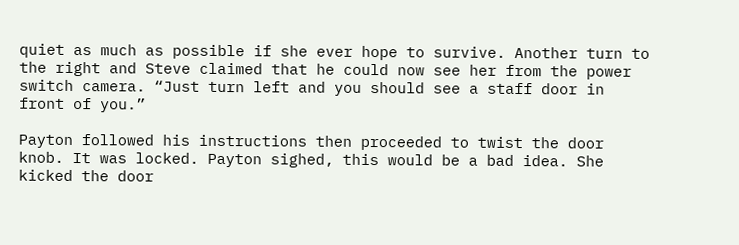quiet as much as possible if she ever hope to survive. Another turn to the right and Steve claimed that he could now see her from the power switch camera. “Just turn left and you should see a staff door in front of you.”

Payton followed his instructions then proceeded to twist the door knob. It was locked. Payton sighed, this would be a bad idea. She kicked the door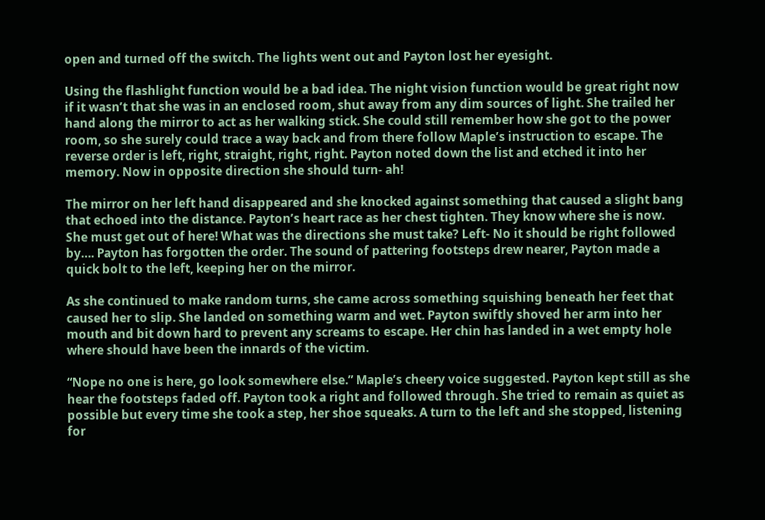open and turned off the switch. The lights went out and Payton lost her eyesight.

Using the flashlight function would be a bad idea. The night vision function would be great right now if it wasn’t that she was in an enclosed room, shut away from any dim sources of light. She trailed her hand along the mirror to act as her walking stick. She could still remember how she got to the power room, so she surely could trace a way back and from there follow Maple’s instruction to escape. The reverse order is left, right, straight, right, right. Payton noted down the list and etched it into her memory. Now in opposite direction she should turn- ah!

The mirror on her left hand disappeared and she knocked against something that caused a slight bang that echoed into the distance. Payton’s heart race as her chest tighten. They know where she is now. She must get out of here! What was the directions she must take? Left- No it should be right followed by…. Payton has forgotten the order. The sound of pattering footsteps drew nearer, Payton made a quick bolt to the left, keeping her on the mirror.

As she continued to make random turns, she came across something squishing beneath her feet that caused her to slip. She landed on something warm and wet. Payton swiftly shoved her arm into her mouth and bit down hard to prevent any screams to escape. Her chin has landed in a wet empty hole where should have been the innards of the victim.

“Nope no one is here, go look somewhere else.” Maple’s cheery voice suggested. Payton kept still as she hear the footsteps faded off. Payton took a right and followed through. She tried to remain as quiet as possible but every time she took a step, her shoe squeaks. A turn to the left and she stopped, listening for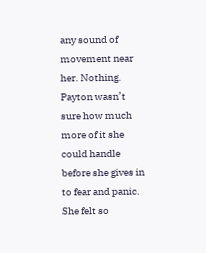any sound of movement near her. Nothing. Payton wasn’t sure how much more of it she could handle before she gives in to fear and panic. She felt so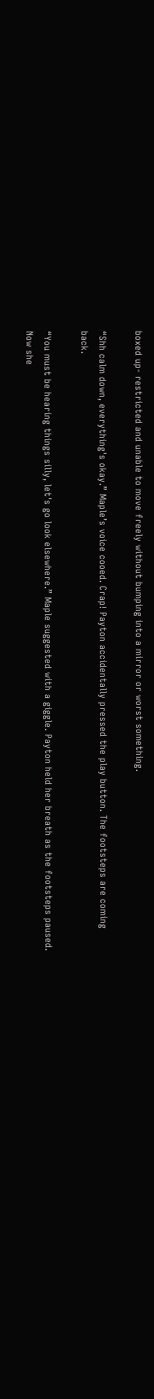boxed up- restricted and unable to move freely without bumping into a mirror or worst something.

“Shh calm down, everything's okay.” Maple’s voice cooed. Crap! Payton accidentally pressed the play button. The footsteps are coming back.

“You must be hearing things silly, let's go look elsewhere.” Maple suggested with a giggle. Payton held her breath as the footsteps paused. Now she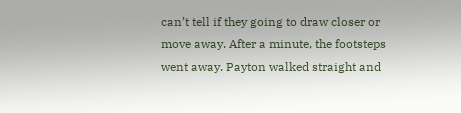can’t tell if they going to draw closer or move away. After a minute, the footsteps went away. Payton walked straight and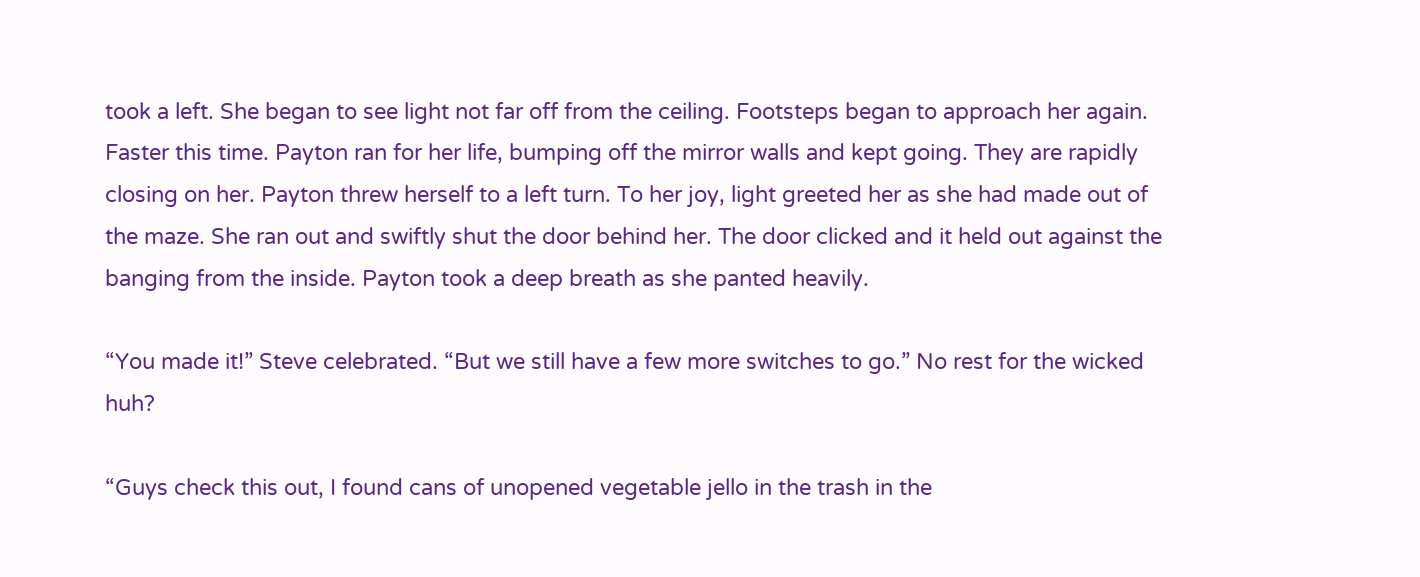took a left. She began to see light not far off from the ceiling. Footsteps began to approach her again. Faster this time. Payton ran for her life, bumping off the mirror walls and kept going. They are rapidly closing on her. Payton threw herself to a left turn. To her joy, light greeted her as she had made out of the maze. She ran out and swiftly shut the door behind her. The door clicked and it held out against the banging from the inside. Payton took a deep breath as she panted heavily.

“You made it!” Steve celebrated. “But we still have a few more switches to go.” No rest for the wicked huh?

“Guys check this out, I found cans of unopened vegetable jello in the trash in the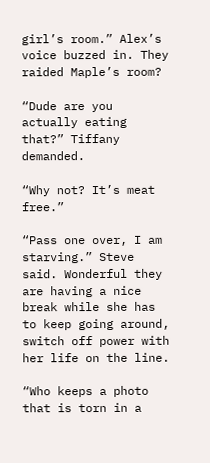girl’s room.” Alex’s voice buzzed in. They raided Maple’s room?

“Dude are you actually eating that?” Tiffany demanded.

“Why not? It’s meat free.”

“Pass one over, I am starving.” Steve said. Wonderful they are having a nice break while she has to keep going around, switch off power with her life on the line.

“Who keeps a photo that is torn in a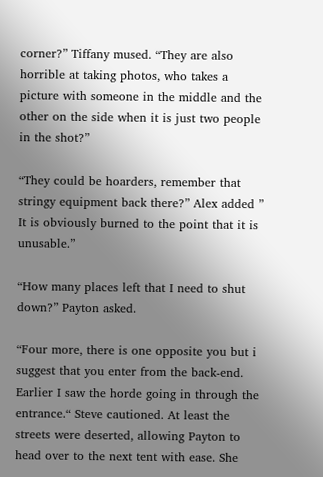corner?” Tiffany mused. “They are also horrible at taking photos, who takes a picture with someone in the middle and the other on the side when it is just two people in the shot?”

“They could be hoarders, remember that stringy equipment back there?” Alex added ” It is obviously burned to the point that it is unusable.”

“How many places left that I need to shut down?” Payton asked.

“Four more, there is one opposite you but i suggest that you enter from the back-end. Earlier I saw the horde going in through the entrance.“ Steve cautioned. At least the streets were deserted, allowing Payton to head over to the next tent with ease. She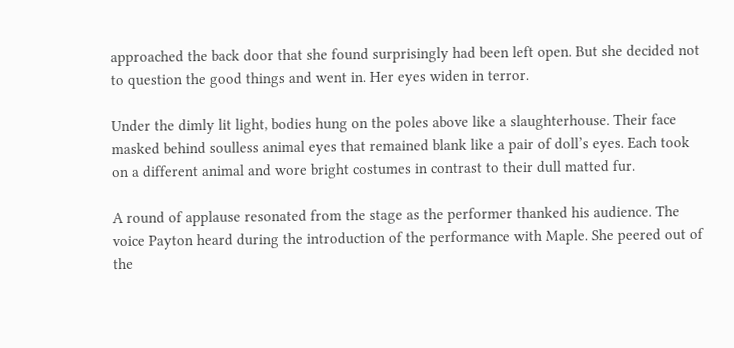approached the back door that she found surprisingly had been left open. But she decided not to question the good things and went in. Her eyes widen in terror.

Under the dimly lit light, bodies hung on the poles above like a slaughterhouse. Their face masked behind soulless animal eyes that remained blank like a pair of doll’s eyes. Each took on a different animal and wore bright costumes in contrast to their dull matted fur.

A round of applause resonated from the stage as the performer thanked his audience. The voice Payton heard during the introduction of the performance with Maple. She peered out of the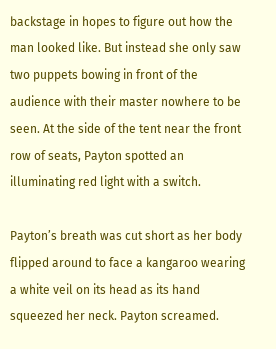backstage in hopes to figure out how the man looked like. But instead she only saw two puppets bowing in front of the audience with their master nowhere to be seen. At the side of the tent near the front row of seats, Payton spotted an illuminating red light with a switch.

Payton’s breath was cut short as her body flipped around to face a kangaroo wearing a white veil on its head as its hand squeezed her neck. Payton screamed.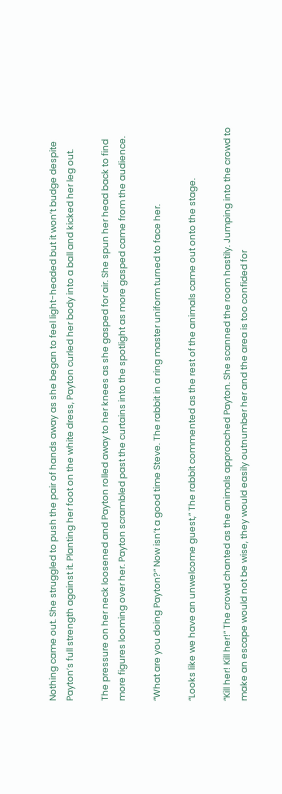Nothing came out. She struggled to push the pair of hands away as she began to feel light-headed but it won’t budge despite Payton’s full strength against it. Planting her foot on the white dress, Payton curled her body into a ball and kicked her leg out.

The pressure on her neck loosened and Payton rolled away to her knees as she gasped for air. She spun her head back to find more figures looming over her. Payton scrambled past the curtains into the spotlight as more gasped came from the audience.

“What are you doing Payton?” Now isn’t a good time Steve. The rabbit in a ring master uniform turned to face her.

“Looks like we have an unwelcome guest,” The rabbit commented as the rest of the animals came out onto the stage.

“Kill her! Kill her!” The crowd chanted as the animals approached Payton. She scanned the room hastily. Jumping into the crowd to make an escape would not be wise, they would easily outnumber her and the area is too confided for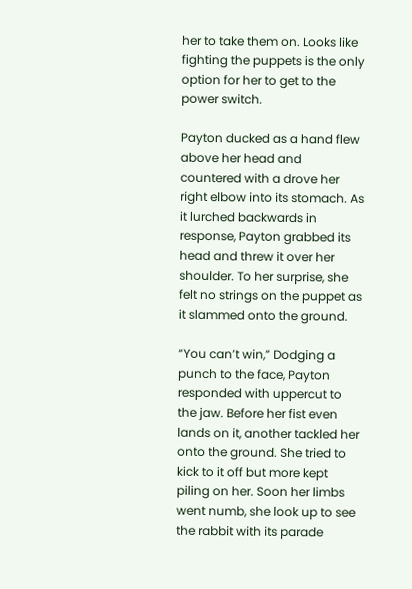her to take them on. Looks like fighting the puppets is the only option for her to get to the power switch.

Payton ducked as a hand flew above her head and countered with a drove her right elbow into its stomach. As it lurched backwards in response, Payton grabbed its head and threw it over her shoulder. To her surprise, she felt no strings on the puppet as it slammed onto the ground.

“You can’t win,” Dodging a punch to the face, Payton responded with uppercut to the jaw. Before her fist even lands on it, another tackled her onto the ground. She tried to kick to it off but more kept piling on her. Soon her limbs went numb, she look up to see the rabbit with its parade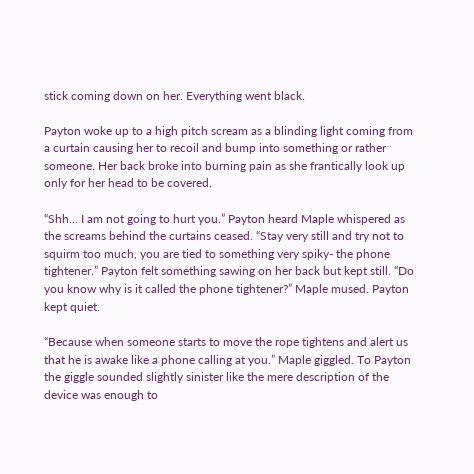stick coming down on her. Everything went black.

Payton woke up to a high pitch scream as a blinding light coming from a curtain causing her to recoil and bump into something or rather someone. Her back broke into burning pain as she frantically look up only for her head to be covered.

“Shh... I am not going to hurt you.” Payton heard Maple whispered as the screams behind the curtains ceased. “Stay very still and try not to squirm too much, you are tied to something very spiky- the phone tightener.” Payton felt something sawing on her back but kept still. “Do you know why is it called the phone tightener?” Maple mused. Payton kept quiet.

“Because when someone starts to move the rope tightens and alert us that he is awake like a phone calling at you.” Maple giggled. To Payton the giggle sounded slightly sinister like the mere description of the device was enough to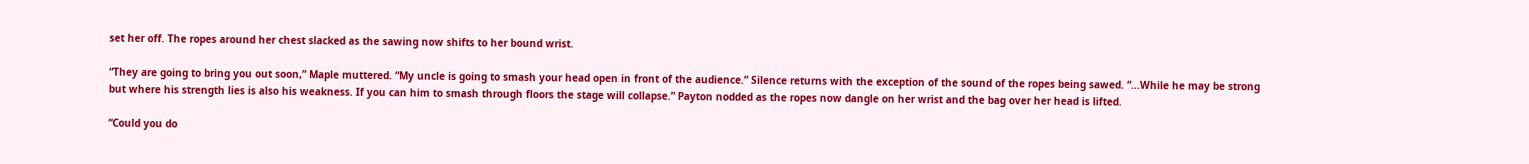set her off. The ropes around her chest slacked as the sawing now shifts to her bound wrist.

“They are going to bring you out soon,” Maple muttered. “My uncle is going to smash your head open in front of the audience.” Silence returns with the exception of the sound of the ropes being sawed. “...While he may be strong but where his strength lies is also his weakness. If you can him to smash through floors the stage will collapse.” Payton nodded as the ropes now dangle on her wrist and the bag over her head is lifted.

“Could you do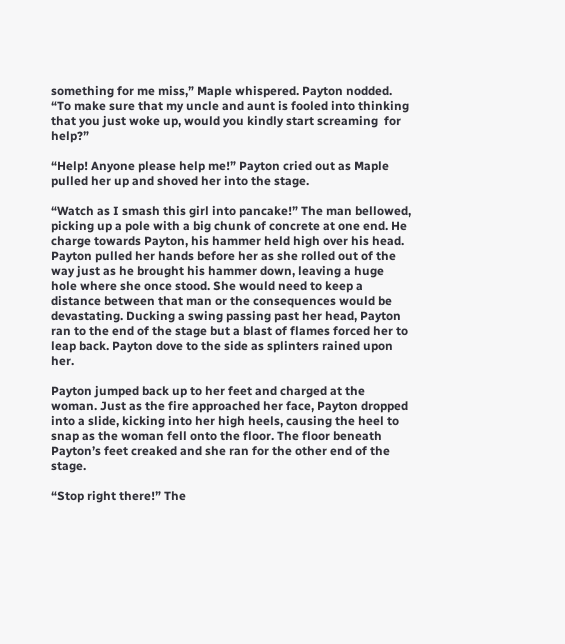something for me miss,” Maple whispered. Payton nodded. “To make sure that my uncle and aunt is fooled into thinking that you just woke up, would you kindly start screaming  for help?”

“Help! Anyone please help me!” Payton cried out as Maple pulled her up and shoved her into the stage.

“Watch as I smash this girl into pancake!” The man bellowed, picking up a pole with a big chunk of concrete at one end. He charge towards Payton, his hammer held high over his head. Payton pulled her hands before her as she rolled out of the way just as he brought his hammer down, leaving a huge hole where she once stood. She would need to keep a distance between that man or the consequences would be devastating. Ducking a swing passing past her head, Payton ran to the end of the stage but a blast of flames forced her to leap back. Payton dove to the side as splinters rained upon her.

Payton jumped back up to her feet and charged at the woman. Just as the fire approached her face, Payton dropped into a slide, kicking into her high heels, causing the heel to snap as the woman fell onto the floor. The floor beneath Payton’s feet creaked and she ran for the other end of the stage.

“Stop right there!” The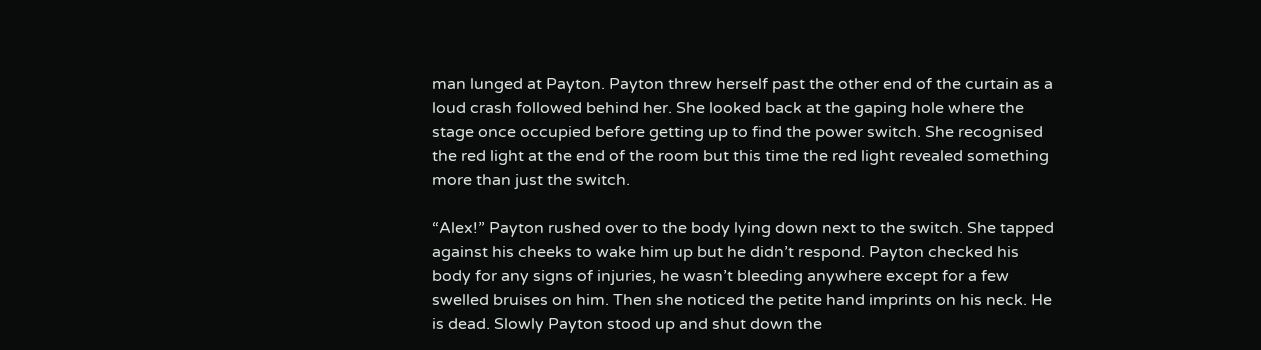man lunged at Payton. Payton threw herself past the other end of the curtain as a loud crash followed behind her. She looked back at the gaping hole where the stage once occupied before getting up to find the power switch. She recognised the red light at the end of the room but this time the red light revealed something more than just the switch.

“Alex!” Payton rushed over to the body lying down next to the switch. She tapped against his cheeks to wake him up but he didn’t respond. Payton checked his body for any signs of injuries, he wasn’t bleeding anywhere except for a few swelled bruises on him. Then she noticed the petite hand imprints on his neck. He is dead. Slowly Payton stood up and shut down the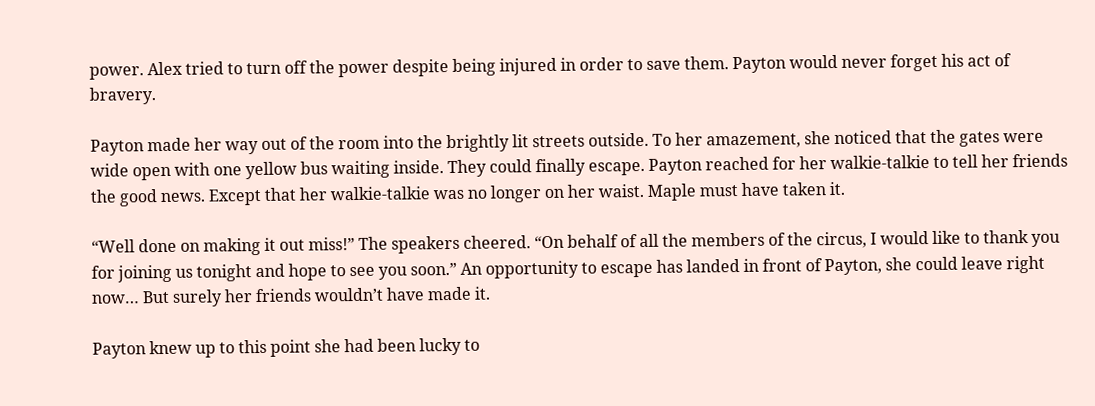power. Alex tried to turn off the power despite being injured in order to save them. Payton would never forget his act of bravery.

Payton made her way out of the room into the brightly lit streets outside. To her amazement, she noticed that the gates were wide open with one yellow bus waiting inside. They could finally escape. Payton reached for her walkie-talkie to tell her friends the good news. Except that her walkie-talkie was no longer on her waist. Maple must have taken it.

“Well done on making it out miss!” The speakers cheered. “On behalf of all the members of the circus, I would like to thank you for joining us tonight and hope to see you soon.” An opportunity to escape has landed in front of Payton, she could leave right now… But surely her friends wouldn’t have made it.

Payton knew up to this point she had been lucky to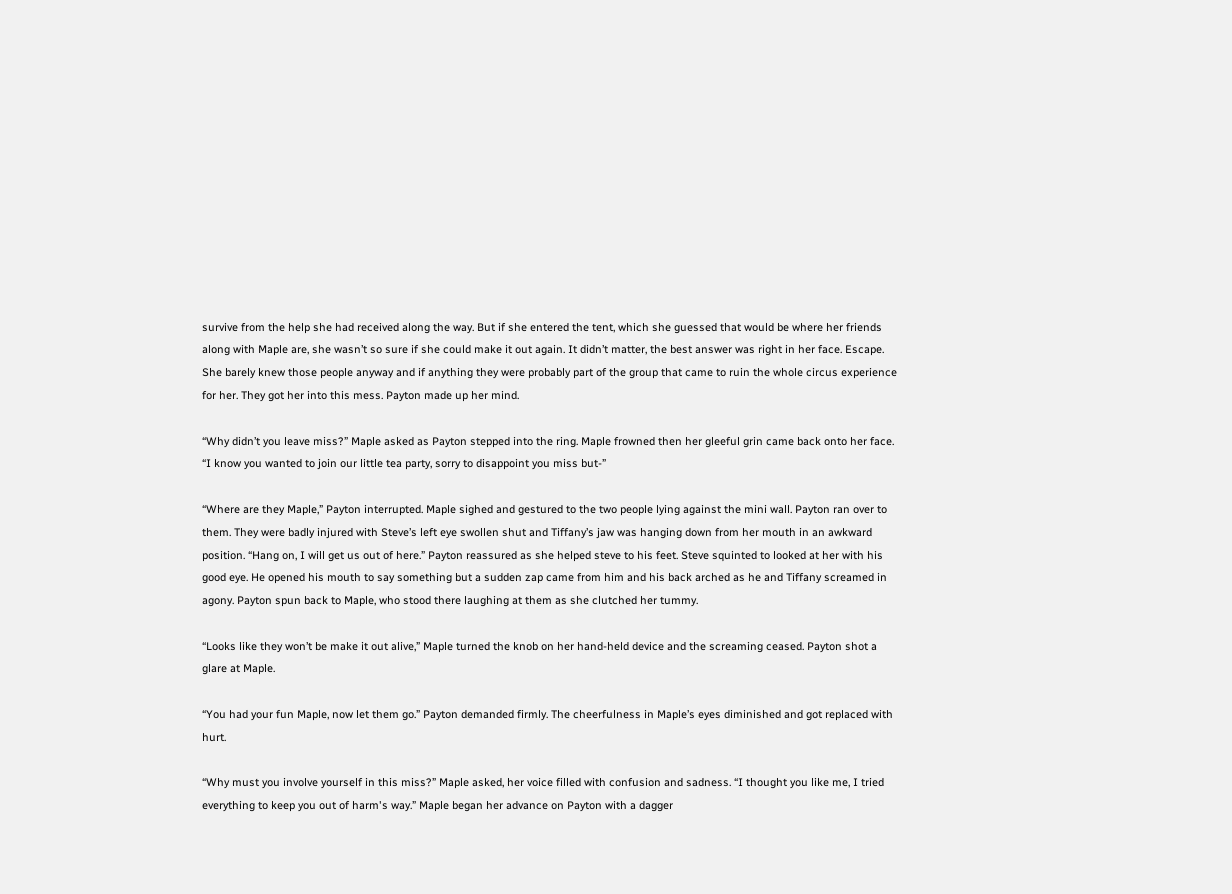survive from the help she had received along the way. But if she entered the tent, which she guessed that would be where her friends along with Maple are, she wasn’t so sure if she could make it out again. It didn’t matter, the best answer was right in her face. Escape. She barely knew those people anyway and if anything they were probably part of the group that came to ruin the whole circus experience for her. They got her into this mess. Payton made up her mind.

“Why didn’t you leave miss?” Maple asked as Payton stepped into the ring. Maple frowned then her gleeful grin came back onto her face. “I know you wanted to join our little tea party, sorry to disappoint you miss but-”

“Where are they Maple,” Payton interrupted. Maple sighed and gestured to the two people lying against the mini wall. Payton ran over to them. They were badly injured with Steve’s left eye swollen shut and Tiffany’s jaw was hanging down from her mouth in an awkward position. “Hang on, I will get us out of here.” Payton reassured as she helped steve to his feet. Steve squinted to looked at her with his good eye. He opened his mouth to say something but a sudden zap came from him and his back arched as he and Tiffany screamed in agony. Payton spun back to Maple, who stood there laughing at them as she clutched her tummy.

“Looks like they won’t be make it out alive,” Maple turned the knob on her hand-held device and the screaming ceased. Payton shot a glare at Maple.

“You had your fun Maple, now let them go.” Payton demanded firmly. The cheerfulness in Maple’s eyes diminished and got replaced with hurt.

“Why must you involve yourself in this miss?” Maple asked, her voice filled with confusion and sadness. “I thought you like me, I tried everything to keep you out of harm's way.” Maple began her advance on Payton with a dagger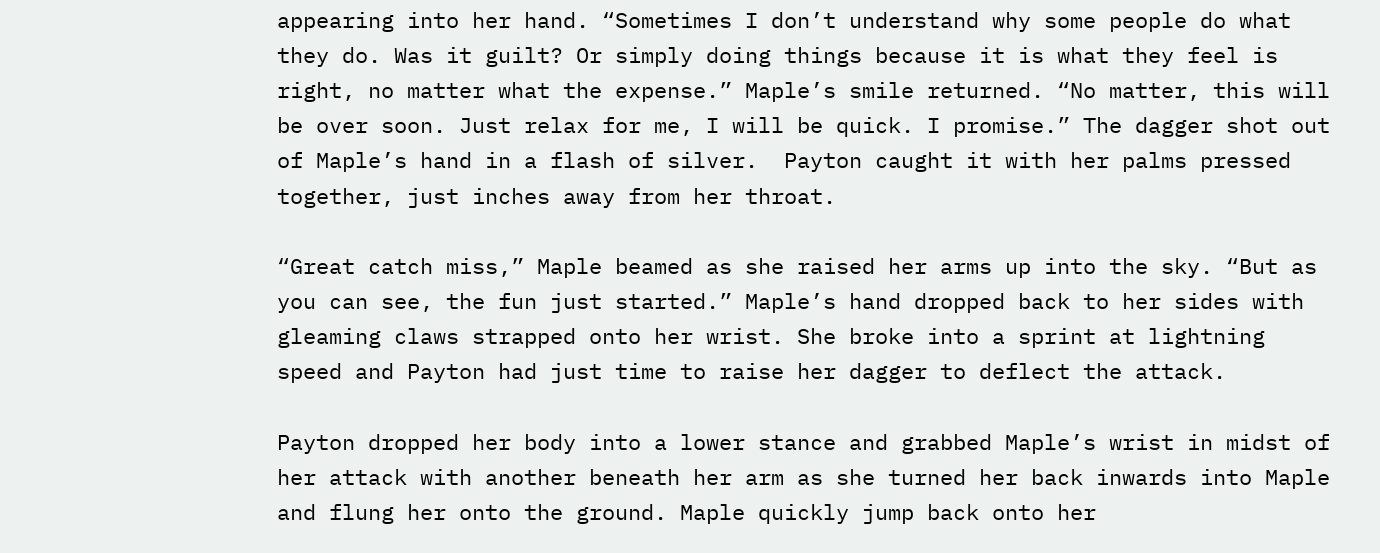appearing into her hand. “Sometimes I don’t understand why some people do what they do. Was it guilt? Or simply doing things because it is what they feel is right, no matter what the expense.” Maple’s smile returned. “No matter, this will be over soon. Just relax for me, I will be quick. I promise.” The dagger shot out of Maple’s hand in a flash of silver.  Payton caught it with her palms pressed together, just inches away from her throat.

“Great catch miss,” Maple beamed as she raised her arms up into the sky. “But as you can see, the fun just started.” Maple’s hand dropped back to her sides with gleaming claws strapped onto her wrist. She broke into a sprint at lightning speed and Payton had just time to raise her dagger to deflect the attack.

Payton dropped her body into a lower stance and grabbed Maple’s wrist in midst of her attack with another beneath her arm as she turned her back inwards into Maple and flung her onto the ground. Maple quickly jump back onto her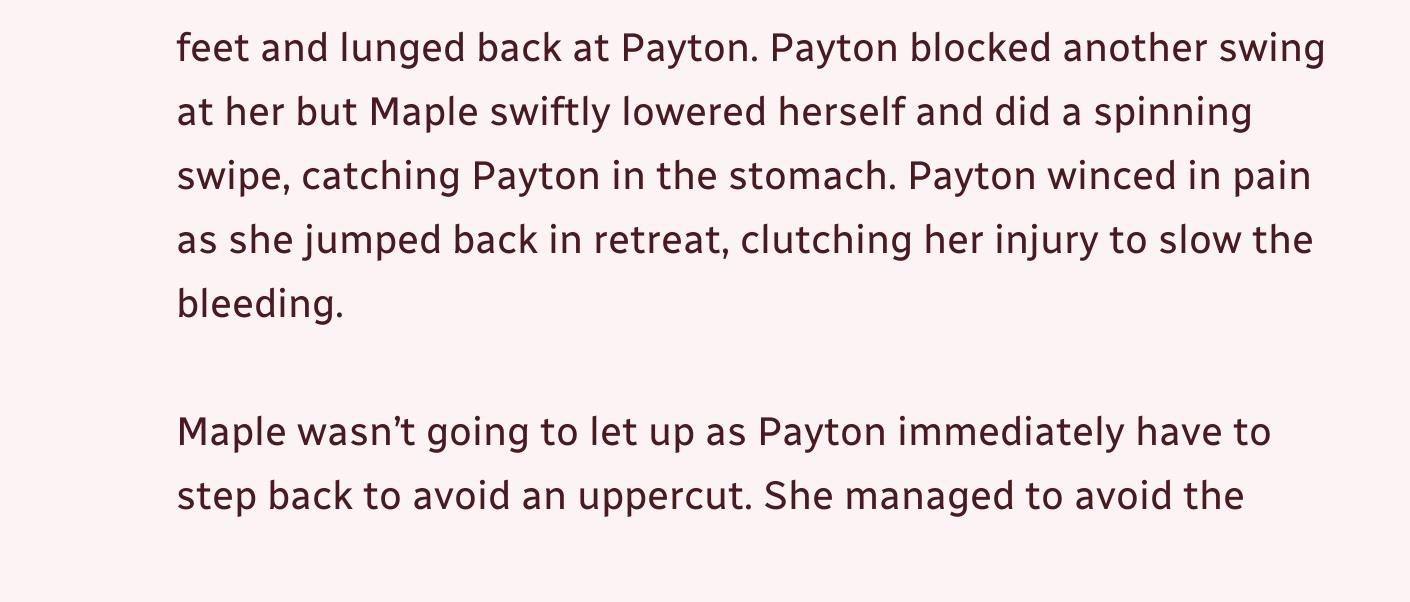feet and lunged back at Payton. Payton blocked another swing at her but Maple swiftly lowered herself and did a spinning swipe, catching Payton in the stomach. Payton winced in pain as she jumped back in retreat, clutching her injury to slow the bleeding.

Maple wasn’t going to let up as Payton immediately have to step back to avoid an uppercut. She managed to avoid the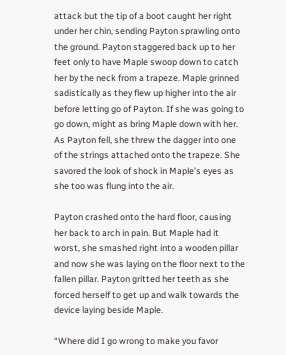attack but the tip of a boot caught her right under her chin, sending Payton sprawling onto the ground. Payton staggered back up to her feet only to have Maple swoop down to catch her by the neck from a trapeze. Maple grinned sadistically as they flew up higher into the air before letting go of Payton. If she was going to go down, might as bring Maple down with her. As Payton fell, she threw the dagger into one of the strings attached onto the trapeze. She savored the look of shock in Maple’s eyes as she too was flung into the air.

Payton crashed onto the hard floor, causing her back to arch in pain. But Maple had it worst, she smashed right into a wooden pillar and now she was laying on the floor next to the fallen pillar. Payton gritted her teeth as she forced herself to get up and walk towards the device laying beside Maple.

“Where did I go wrong to make you favor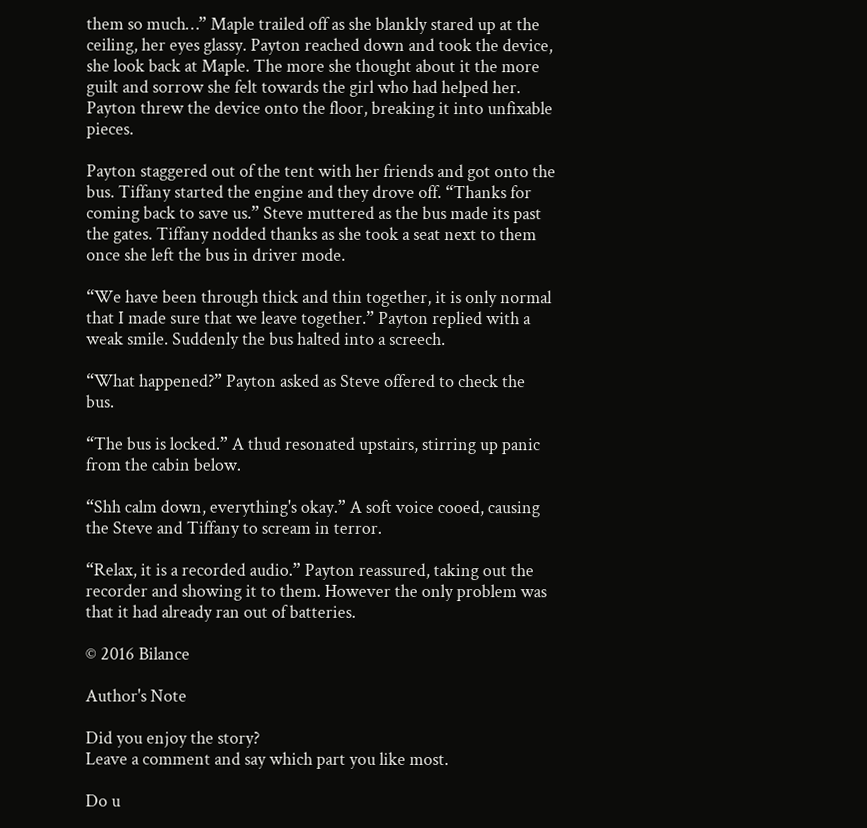them so much…” Maple trailed off as she blankly stared up at the ceiling, her eyes glassy. Payton reached down and took the device, she look back at Maple. The more she thought about it the more guilt and sorrow she felt towards the girl who had helped her. Payton threw the device onto the floor, breaking it into unfixable pieces.

Payton staggered out of the tent with her friends and got onto the bus. Tiffany started the engine and they drove off. “Thanks for coming back to save us.” Steve muttered as the bus made its past the gates. Tiffany nodded thanks as she took a seat next to them once she left the bus in driver mode.

“We have been through thick and thin together, it is only normal that I made sure that we leave together.” Payton replied with a weak smile. Suddenly the bus halted into a screech.

“What happened?” Payton asked as Steve offered to check the bus.

“The bus is locked.” A thud resonated upstairs, stirring up panic from the cabin below.

“Shh calm down, everything's okay.” A soft voice cooed, causing the Steve and Tiffany to scream in terror.

“Relax, it is a recorded audio.” Payton reassured, taking out the recorder and showing it to them. However the only problem was that it had already ran out of batteries.

© 2016 Bilance

Author's Note

Did you enjoy the story?
Leave a comment and say which part you like most.

Do u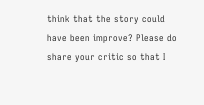think that the story could have been improve? Please do share your critic so that I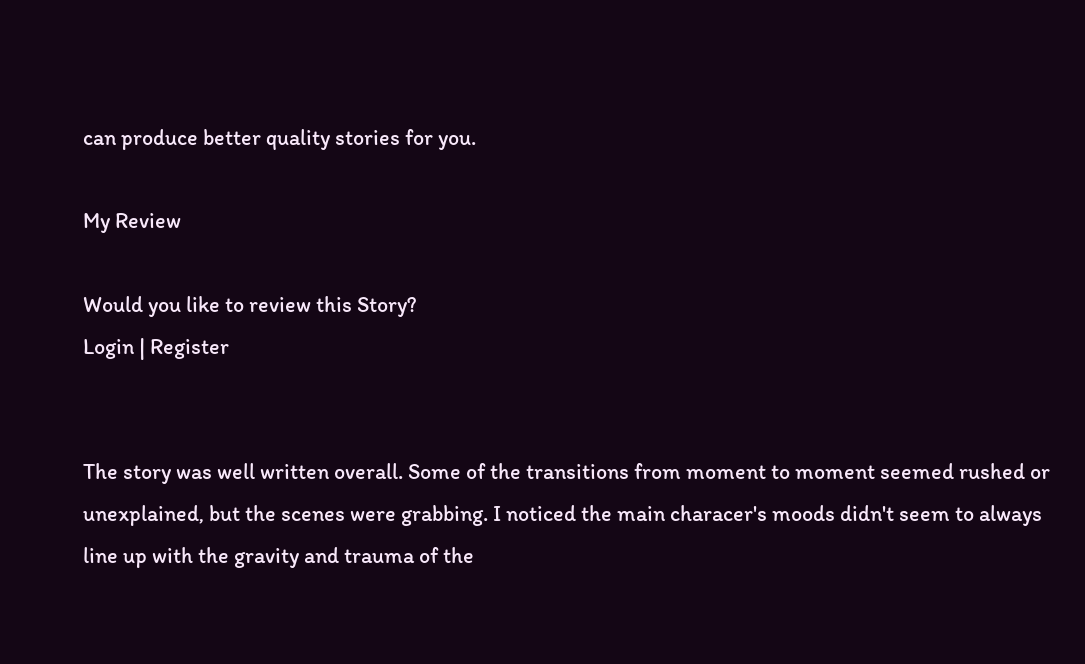can produce better quality stories for you.

My Review

Would you like to review this Story?
Login | Register


The story was well written overall. Some of the transitions from moment to moment seemed rushed or unexplained, but the scenes were grabbing. I noticed the main characer's moods didn't seem to always line up with the gravity and trauma of the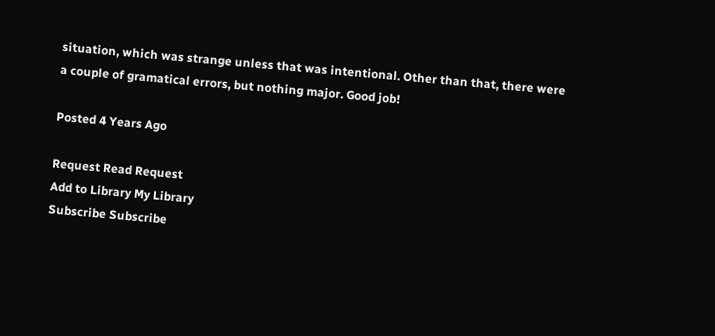situation, which was strange unless that was intentional. Other than that, there were a couple of gramatical errors, but nothing major. Good job!

Posted 4 Years Ago

Request Read Request
Add to Library My Library
Subscribe Subscribe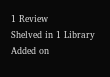1 Review
Shelved in 1 Library
Added on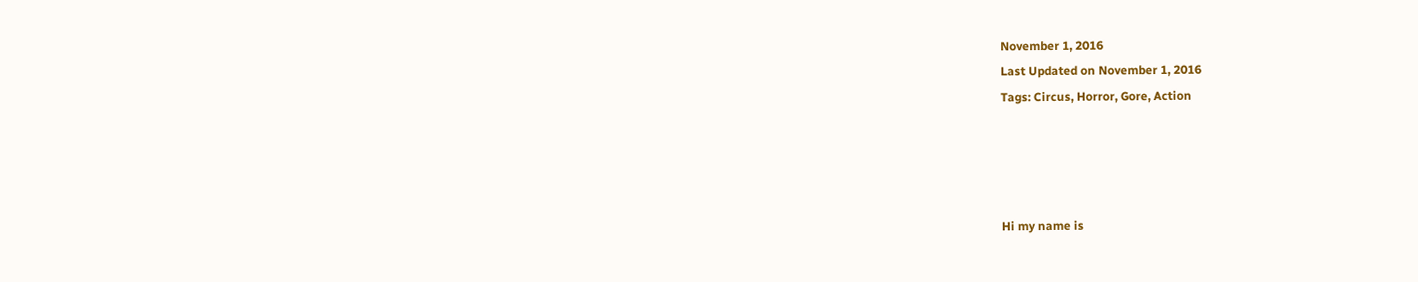November 1, 2016
Last Updated on November 1, 2016
Tags: Circus, Horror, Gore, Action




Hi my name is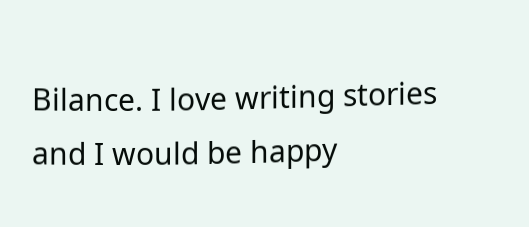Bilance. I love writing stories and I would be happy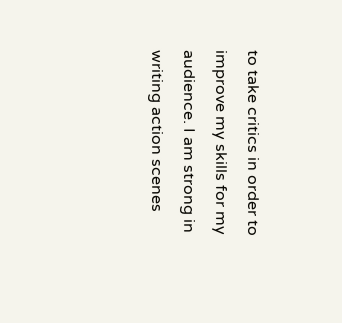to take critics in order to improve my skills for my audience. I am strong in writing action scenes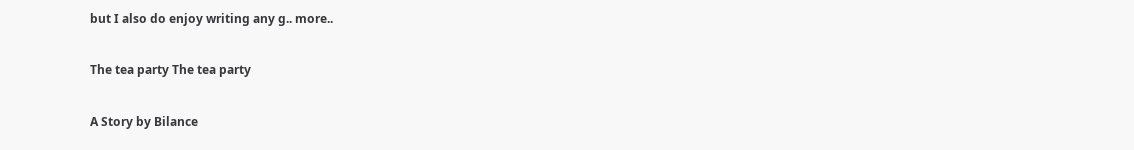but I also do enjoy writing any g.. more..

The tea party The tea party

A Story by Bilance